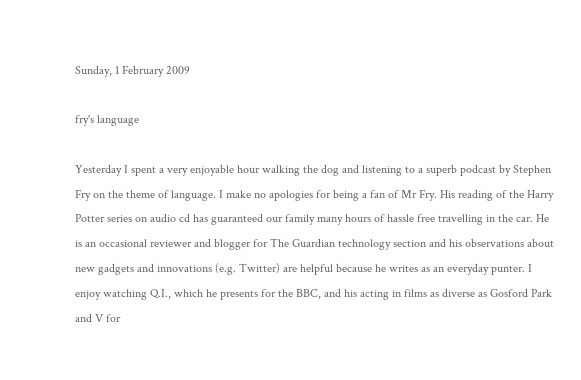Sunday, 1 February 2009

fry's language

Yesterday I spent a very enjoyable hour walking the dog and listening to a superb podcast by Stephen Fry on the theme of language. I make no apologies for being a fan of Mr Fry. His reading of the Harry Potter series on audio cd has guaranteed our family many hours of hassle free travelling in the car. He is an occasional reviewer and blogger for The Guardian technology section and his observations about new gadgets and innovations (e.g. Twitter) are helpful because he writes as an everyday punter. I enjoy watching Q.I., which he presents for the BBC, and his acting in films as diverse as Gosford Park and V for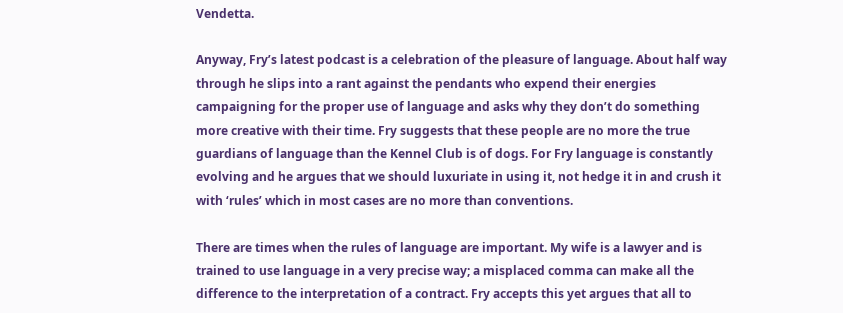Vendetta.

Anyway, Fry’s latest podcast is a celebration of the pleasure of language. About half way through he slips into a rant against the pendants who expend their energies campaigning for the proper use of language and asks why they don’t do something more creative with their time. Fry suggests that these people are no more the true guardians of language than the Kennel Club is of dogs. For Fry language is constantly evolving and he argues that we should luxuriate in using it, not hedge it in and crush it with ‘rules’ which in most cases are no more than conventions.

There are times when the rules of language are important. My wife is a lawyer and is trained to use language in a very precise way; a misplaced comma can make all the difference to the interpretation of a contract. Fry accepts this yet argues that all to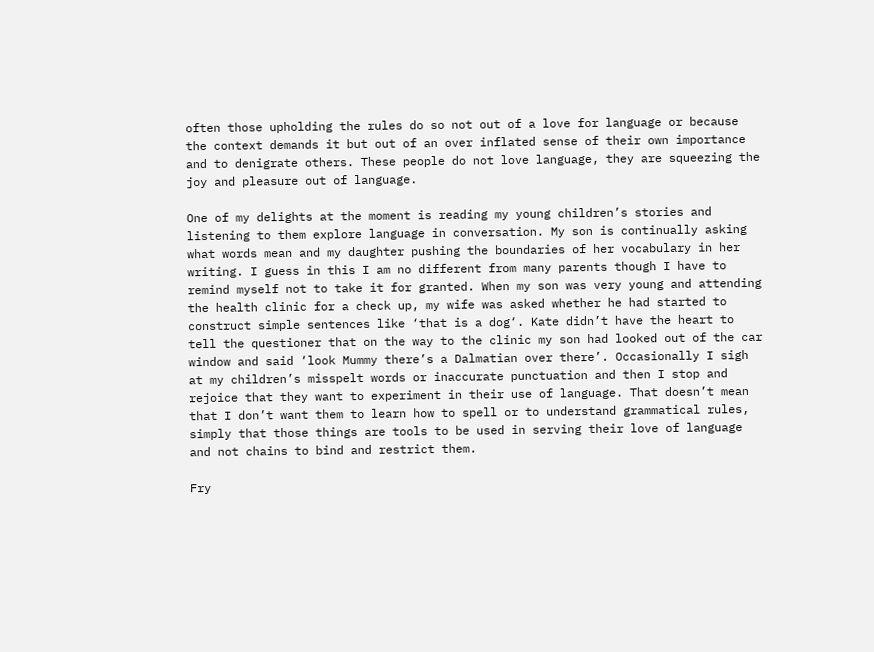often those upholding the rules do so not out of a love for language or because the context demands it but out of an over inflated sense of their own importance and to denigrate others. These people do not love language, they are squeezing the joy and pleasure out of language.

One of my delights at the moment is reading my young children’s stories and listening to them explore language in conversation. My son is continually asking what words mean and my daughter pushing the boundaries of her vocabulary in her writing. I guess in this I am no different from many parents though I have to remind myself not to take it for granted. When my son was very young and attending the health clinic for a check up, my wife was asked whether he had started to construct simple sentences like ‘that is a dog‘. Kate didn’t have the heart to tell the questioner that on the way to the clinic my son had looked out of the car window and said ‘look Mummy there’s a Dalmatian over there’. Occasionally I sigh at my children’s misspelt words or inaccurate punctuation and then I stop and rejoice that they want to experiment in their use of language. That doesn’t mean that I don’t want them to learn how to spell or to understand grammatical rules, simply that those things are tools to be used in serving their love of language and not chains to bind and restrict them.

Fry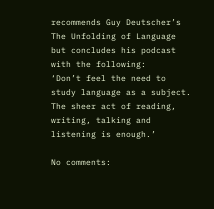recommends Guy Deutscher’s The Unfolding of Language but concludes his podcast with the following:
‘Don’t feel the need to study language as a subject. The sheer act of reading, writing, talking and listening is enough.’

No comments: